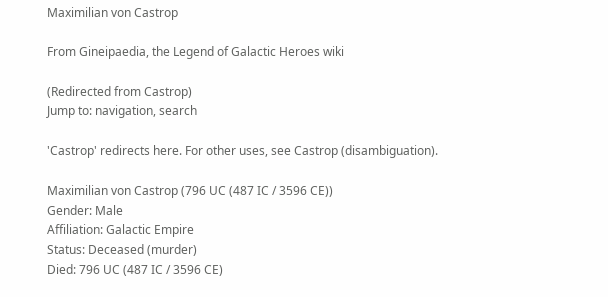Maximilian von Castrop

From Gineipaedia, the Legend of Galactic Heroes wiki

(Redirected from Castrop)
Jump to: navigation, search

'Castrop' redirects here. For other uses, see Castrop (disambiguation).

Maximilian von Castrop (796 UC (487 IC / 3596 CE))
Gender: Male
Affiliation: Galactic Empire
Status: Deceased (murder)
Died: 796 UC (487 IC / 3596 CE)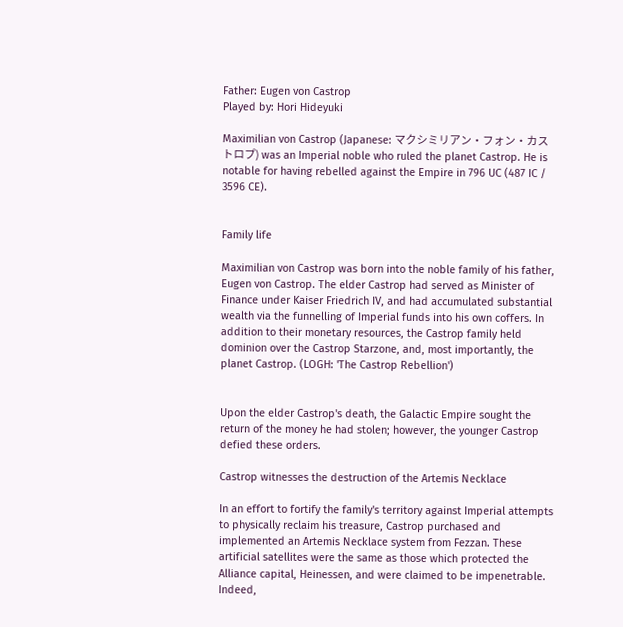Father: Eugen von Castrop
Played by: Hori Hideyuki

Maximilian von Castrop (Japanese: マクシミリアン・フォン・カストロプ) was an Imperial noble who ruled the planet Castrop. He is notable for having rebelled against the Empire in 796 UC (487 IC / 3596 CE).


Family life

Maximilian von Castrop was born into the noble family of his father, Eugen von Castrop. The elder Castrop had served as Minister of Finance under Kaiser Friedrich IV, and had accumulated substantial wealth via the funnelling of Imperial funds into his own coffers. In addition to their monetary resources, the Castrop family held dominion over the Castrop Starzone, and, most importantly, the planet Castrop. (LOGH: 'The Castrop Rebellion')


Upon the elder Castrop's death, the Galactic Empire sought the return of the money he had stolen; however, the younger Castrop defied these orders.

Castrop witnesses the destruction of the Artemis Necklace

In an effort to fortify the family's territory against Imperial attempts to physically reclaim his treasure, Castrop purchased and implemented an Artemis Necklace system from Fezzan. These artificial satellites were the same as those which protected the Alliance capital, Heinessen, and were claimed to be impenetrable. Indeed,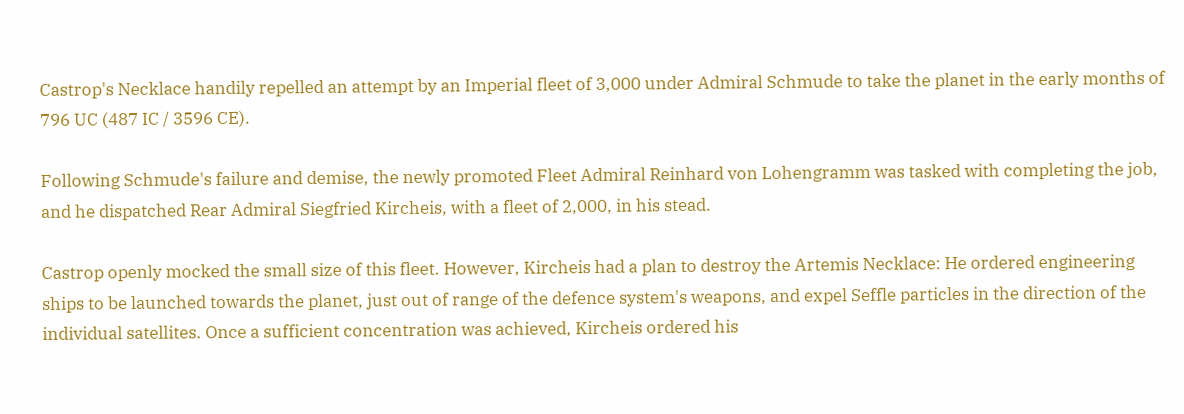Castrop's Necklace handily repelled an attempt by an Imperial fleet of 3,000 under Admiral Schmude to take the planet in the early months of 796 UC (487 IC / 3596 CE).

Following Schmude's failure and demise, the newly promoted Fleet Admiral Reinhard von Lohengramm was tasked with completing the job, and he dispatched Rear Admiral Siegfried Kircheis, with a fleet of 2,000, in his stead.

Castrop openly mocked the small size of this fleet. However, Kircheis had a plan to destroy the Artemis Necklace: He ordered engineering ships to be launched towards the planet, just out of range of the defence system's weapons, and expel Seffle particles in the direction of the individual satellites. Once a sufficient concentration was achieved, Kircheis ordered his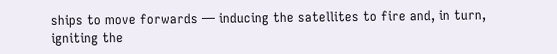ships to move forwards — inducing the satellites to fire and, in turn, igniting the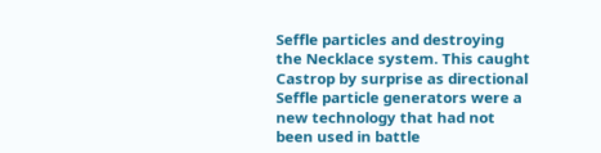Seffle particles and destroying the Necklace system. This caught Castrop by surprise as directional Seffle particle generators were a new technology that had not been used in battle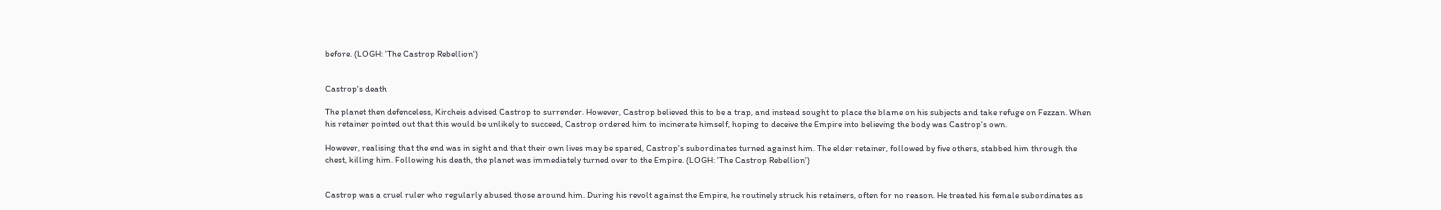before. (LOGH: 'The Castrop Rebellion')


Castrop's death

The planet then defenceless, Kircheis advised Castrop to surrender. However, Castrop believed this to be a trap, and instead sought to place the blame on his subjects and take refuge on Fezzan. When his retainer pointed out that this would be unlikely to succeed, Castrop ordered him to incinerate himself, hoping to deceive the Empire into believing the body was Castrop's own.

However, realising that the end was in sight and that their own lives may be spared, Castrop's subordinates turned against him. The elder retainer, followed by five others, stabbed him through the chest, killing him. Following his death, the planet was immediately turned over to the Empire. (LOGH: 'The Castrop Rebellion')


Castrop was a cruel ruler who regularly abused those around him. During his revolt against the Empire, he routinely struck his retainers, often for no reason. He treated his female subordinates as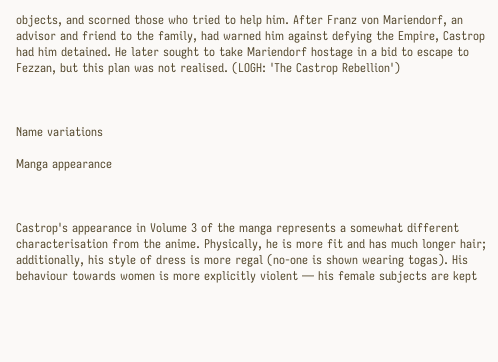objects, and scorned those who tried to help him. After Franz von Mariendorf, an advisor and friend to the family, had warned him against defying the Empire, Castrop had him detained. He later sought to take Mariendorf hostage in a bid to escape to Fezzan, but this plan was not realised. (LOGH: 'The Castrop Rebellion')



Name variations

Manga appearance



Castrop's appearance in Volume 3 of the manga represents a somewhat different characterisation from the anime. Physically, he is more fit and has much longer hair; additionally, his style of dress is more regal (no-one is shown wearing togas). His behaviour towards women is more explicitly violent — his female subjects are kept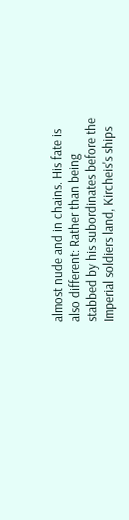almost nude and in chains. His fate is also different: Rather than being stabbed by his subordinates before the Imperial soldiers land, Kircheis's ships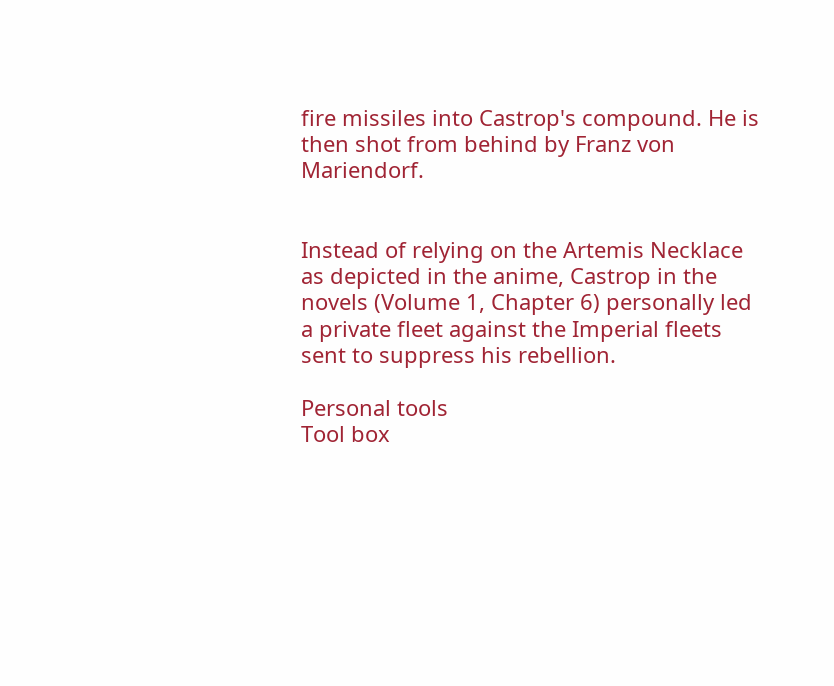fire missiles into Castrop's compound. He is then shot from behind by Franz von Mariendorf.


Instead of relying on the Artemis Necklace as depicted in the anime, Castrop in the novels (Volume 1, Chapter 6) personally led a private fleet against the Imperial fleets sent to suppress his rebellion.

Personal tools
Tool box